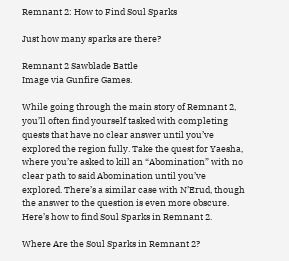Remnant 2: How to Find Soul Sparks

Just how many sparks are there?

Remnant 2 Sawblade Battle
Image via Gunfire Games.

While going through the main story of Remnant 2, you’ll often find yourself tasked with completing quests that have no clear answer until you’ve explored the region fully. Take the quest for Yaesha, where you’re asked to kill an “Abomination” with no clear path to said Abomination until you’ve explored. There’s a similar case with N’Erud, though the answer to the question is even more obscure. Here’s how to find Soul Sparks in Remnant 2.

Where Are the Soul Sparks in Remnant 2?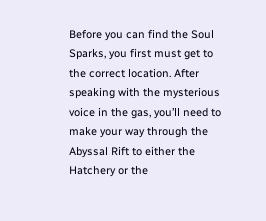Before you can find the Soul Sparks, you first must get to the correct location. After speaking with the mysterious voice in the gas, you’ll need to make your way through the Abyssal Rift to either the Hatchery or the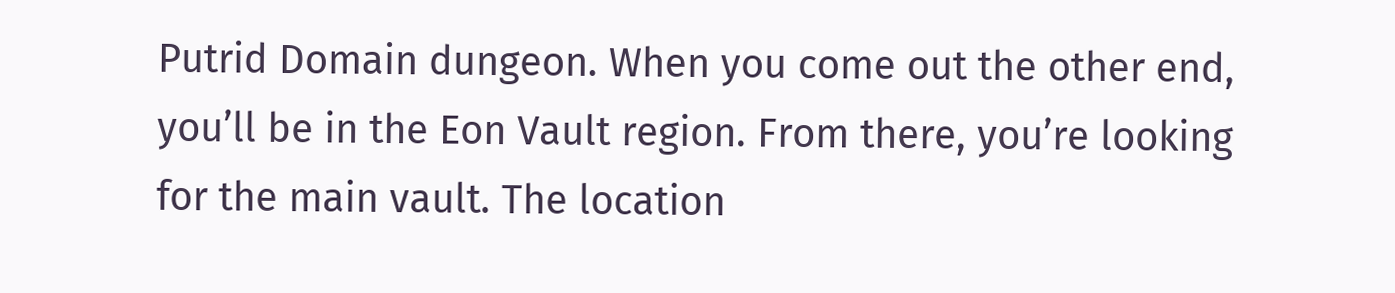Putrid Domain dungeon. When you come out the other end, you’ll be in the Eon Vault region. From there, you’re looking for the main vault. The location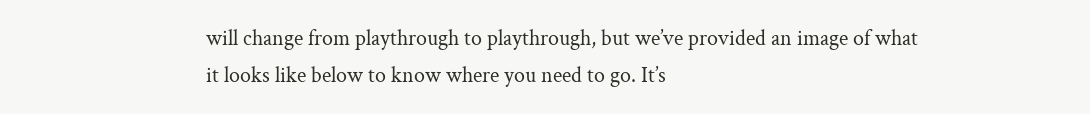will change from playthrough to playthrough, but we’ve provided an image of what it looks like below to know where you need to go. It’s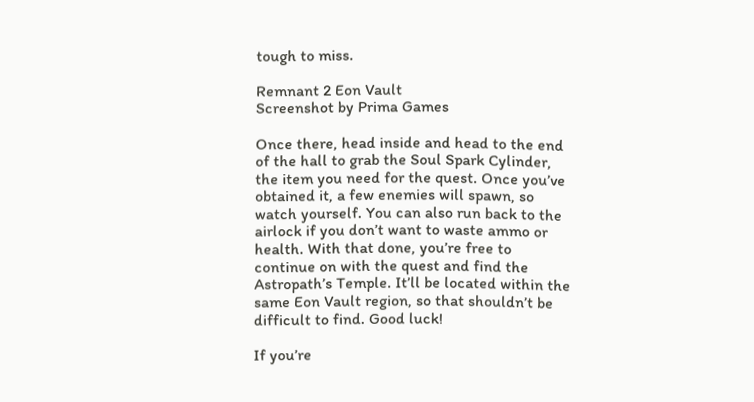tough to miss.

Remnant 2 Eon Vault
Screenshot by Prima Games

Once there, head inside and head to the end of the hall to grab the Soul Spark Cylinder, the item you need for the quest. Once you’ve obtained it, a few enemies will spawn, so watch yourself. You can also run back to the airlock if you don’t want to waste ammo or health. With that done, you’re free to continue on with the quest and find the Astropath’s Temple. It’ll be located within the same Eon Vault region, so that shouldn’t be difficult to find. Good luck!

If you’re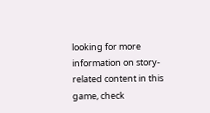looking for more information on story-related content in this game, check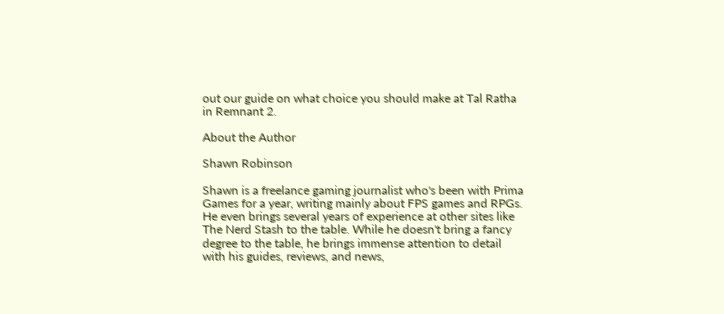out our guide on what choice you should make at Tal Ratha in Remnant 2.

About the Author

Shawn Robinson

Shawn is a freelance gaming journalist who's been with Prima Games for a year, writing mainly about FPS games and RPGs. He even brings several years of experience at other sites like The Nerd Stash to the table. While he doesn't bring a fancy degree to the table, he brings immense attention to detail with his guides, reviews, and news,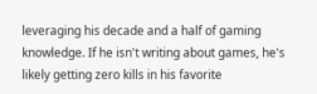leveraging his decade and a half of gaming knowledge. If he isn't writing about games, he's likely getting zero kills in his favorite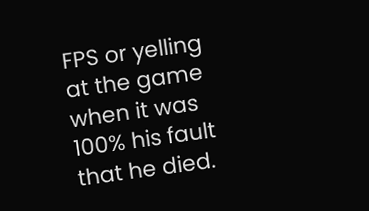FPS or yelling at the game when it was 100% his fault that he died.